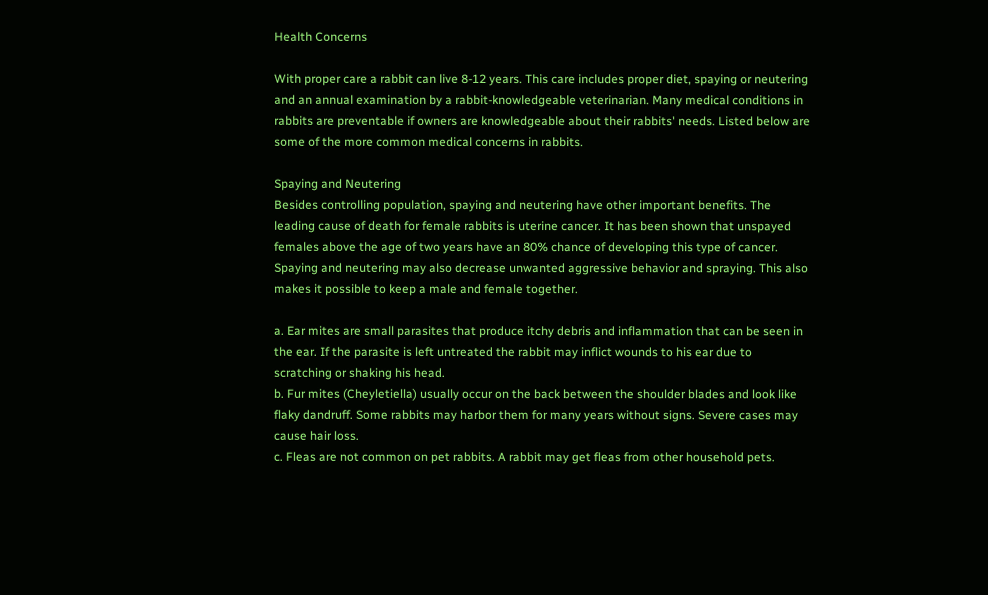Health Concerns

With proper care a rabbit can live 8-12 years. This care includes proper diet, spaying or neutering and an annual examination by a rabbit-knowledgeable veterinarian. Many medical conditions in rabbits are preventable if owners are knowledgeable about their rabbits' needs. Listed below are some of the more common medical concerns in rabbits.

Spaying and Neutering
Besides controlling population, spaying and neutering have other important benefits. The leading cause of death for female rabbits is uterine cancer. It has been shown that unspayed females above the age of two years have an 80% chance of developing this type of cancer. Spaying and neutering may also decrease unwanted aggressive behavior and spraying. This also makes it possible to keep a male and female together.

a. Ear mites are small parasites that produce itchy debris and inflammation that can be seen in the ear. If the parasite is left untreated the rabbit may inflict wounds to his ear due to scratching or shaking his head.
b. Fur mites (Cheyletiella) usually occur on the back between the shoulder blades and look like flaky dandruff. Some rabbits may harbor them for many years without signs. Severe cases may cause hair loss.
c. Fleas are not common on pet rabbits. A rabbit may get fleas from other household pets.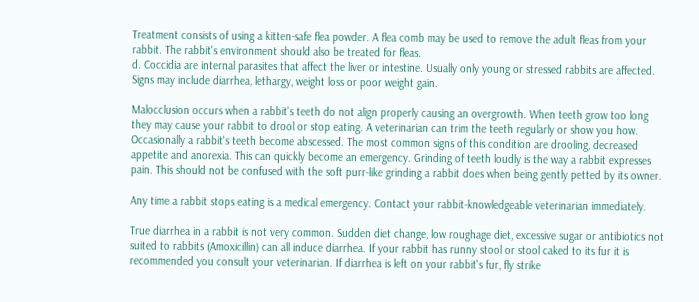Treatment consists of using a kitten-safe flea powder. A flea comb may be used to remove the adult fleas from your rabbit. The rabbit's environment should also be treated for fleas.
d. Coccidia are internal parasites that affect the liver or intestine. Usually only young or stressed rabbits are affected. Signs may include diarrhea, lethargy, weight loss or poor weight gain.

Malocclusion occurs when a rabbit's teeth do not align properly causing an overgrowth. When teeth grow too long they may cause your rabbit to drool or stop eating. A veterinarian can trim the teeth regularly or show you how. Occasionally a rabbit's teeth become abscessed. The most common signs of this condition are drooling, decreased appetite and anorexia. This can quickly become an emergency. Grinding of teeth loudly is the way a rabbit expresses pain. This should not be confused with the soft purr-like grinding a rabbit does when being gently petted by its owner.

Any time a rabbit stops eating is a medical emergency. Contact your rabbit-knowledgeable veterinarian immediately.

True diarrhea in a rabbit is not very common. Sudden diet change, low roughage diet, excessive sugar or antibiotics not suited to rabbits (Amoxicillin) can all induce diarrhea. If your rabbit has runny stool or stool caked to its fur it is recommended you consult your veterinarian. If diarrhea is left on your rabbit's fur, fly strike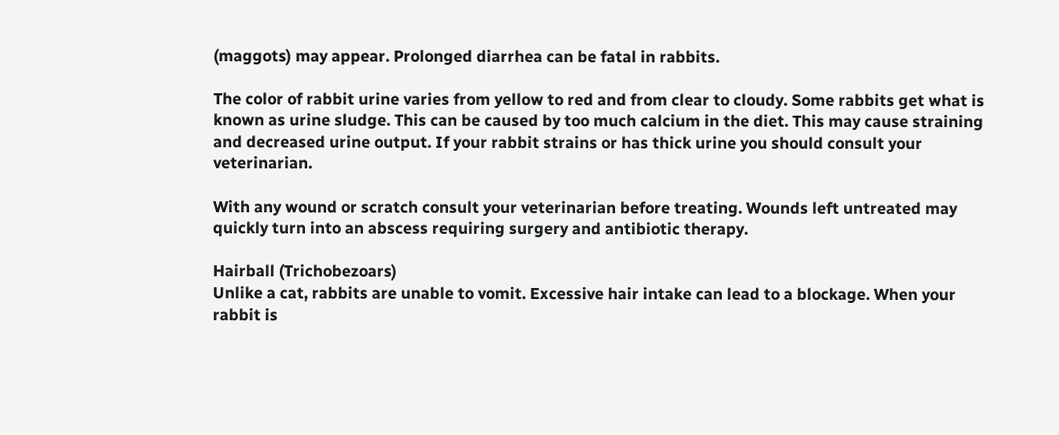(maggots) may appear. Prolonged diarrhea can be fatal in rabbits.

The color of rabbit urine varies from yellow to red and from clear to cloudy. Some rabbits get what is known as urine sludge. This can be caused by too much calcium in the diet. This may cause straining and decreased urine output. If your rabbit strains or has thick urine you should consult your veterinarian.

With any wound or scratch consult your veterinarian before treating. Wounds left untreated may quickly turn into an abscess requiring surgery and antibiotic therapy.

Hairball (Trichobezoars)
Unlike a cat, rabbits are unable to vomit. Excessive hair intake can lead to a blockage. When your rabbit is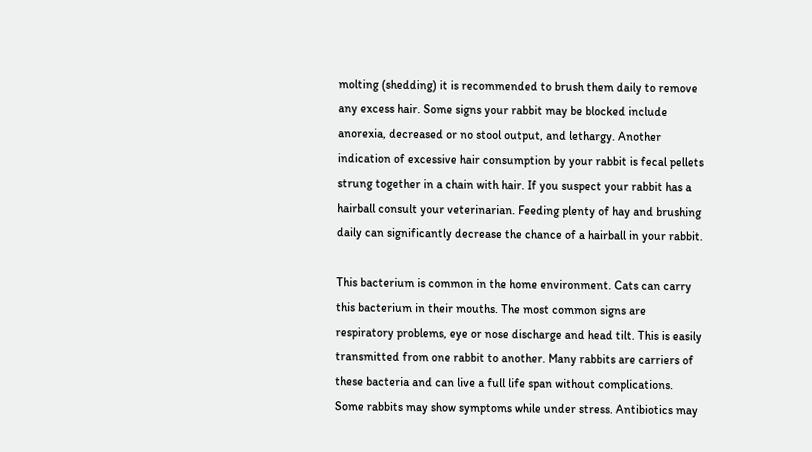molting (shedding) it is recommended to brush them daily to remove any excess hair. Some signs your rabbit may be blocked include anorexia, decreased or no stool output, and lethargy. Another indication of excessive hair consumption by your rabbit is fecal pellets strung together in a chain with hair. If you suspect your rabbit has a hairball consult your veterinarian. Feeding plenty of hay and brushing daily can significantly decrease the chance of a hairball in your rabbit.

This bacterium is common in the home environment. Cats can carry this bacterium in their mouths. The most common signs are respiratory problems, eye or nose discharge and head tilt. This is easily transmitted from one rabbit to another. Many rabbits are carriers of these bacteria and can live a full life span without complications. Some rabbits may show symptoms while under stress. Antibiotics may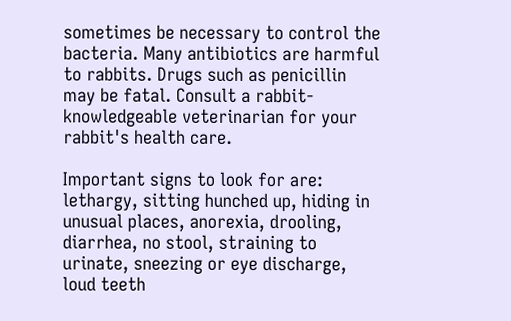sometimes be necessary to control the bacteria. Many antibiotics are harmful to rabbits. Drugs such as penicillin may be fatal. Consult a rabbit-knowledgeable veterinarian for your rabbit's health care.

Important signs to look for are: lethargy, sitting hunched up, hiding in unusual places, anorexia, drooling, diarrhea, no stool, straining to urinate, sneezing or eye discharge, loud teeth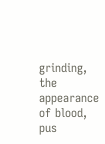grinding, the appearance of blood, pus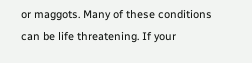or maggots. Many of these conditions can be life threatening. If your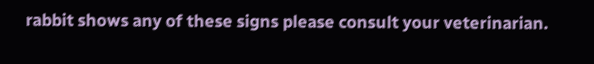rabbit shows any of these signs please consult your veterinarian.